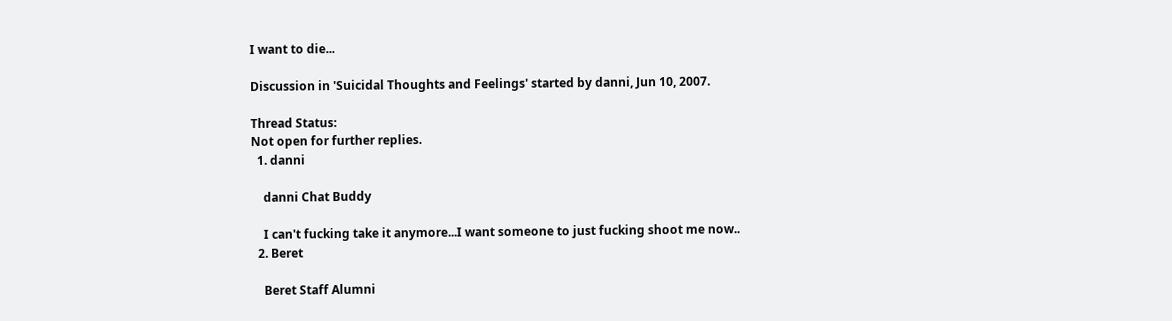I want to die...

Discussion in 'Suicidal Thoughts and Feelings' started by danni, Jun 10, 2007.

Thread Status:
Not open for further replies.
  1. danni

    danni Chat Buddy

    I can't fucking take it anymore...I want someone to just fucking shoot me now..
  2. Beret

    Beret Staff Alumni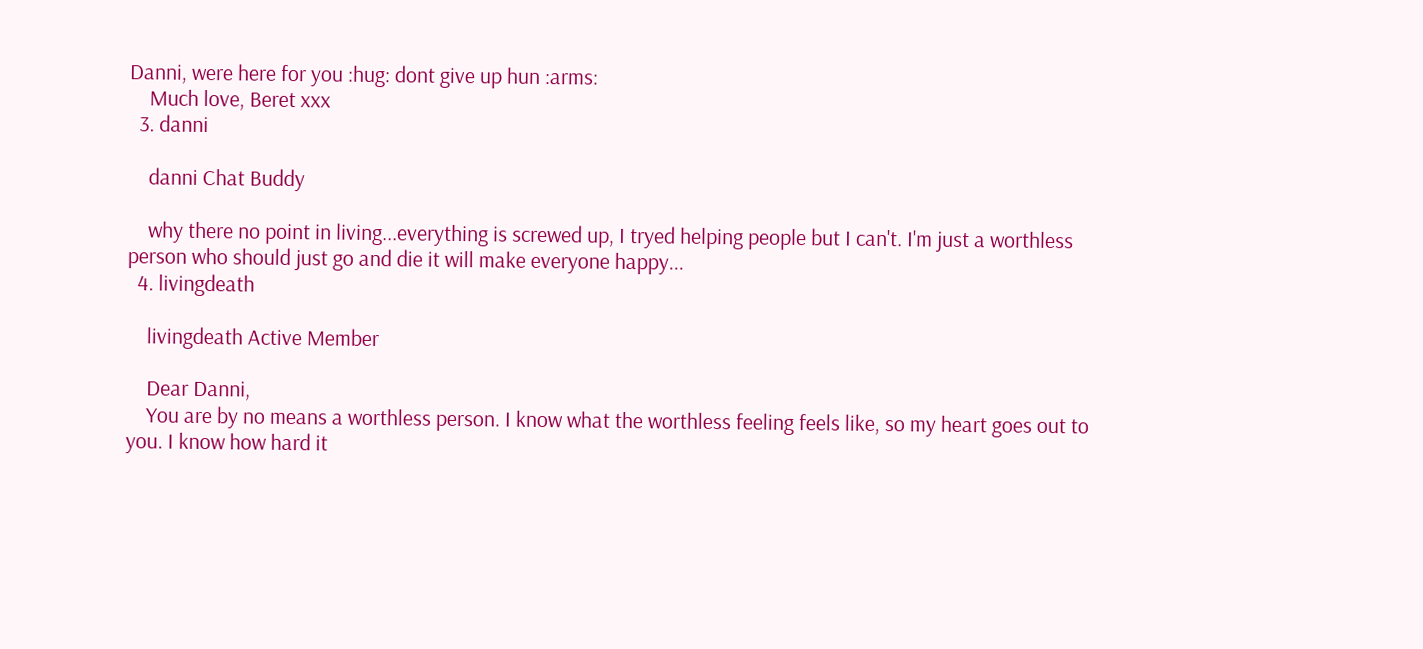Danni, were here for you :hug: dont give up hun :arms:
    Much love, Beret xxx
  3. danni

    danni Chat Buddy

    why there no point in living...everything is screwed up, I tryed helping people but I can't. I'm just a worthless person who should just go and die it will make everyone happy...
  4. livingdeath

    livingdeath Active Member

    Dear Danni,
    You are by no means a worthless person. I know what the worthless feeling feels like, so my heart goes out to you. I know how hard it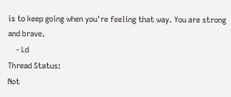is to keep going when you're feeling that way. You are strong and brave.
    - Ld
Thread Status:
Not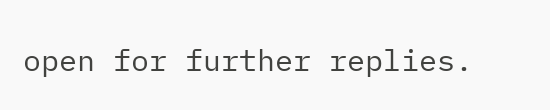open for further replies.